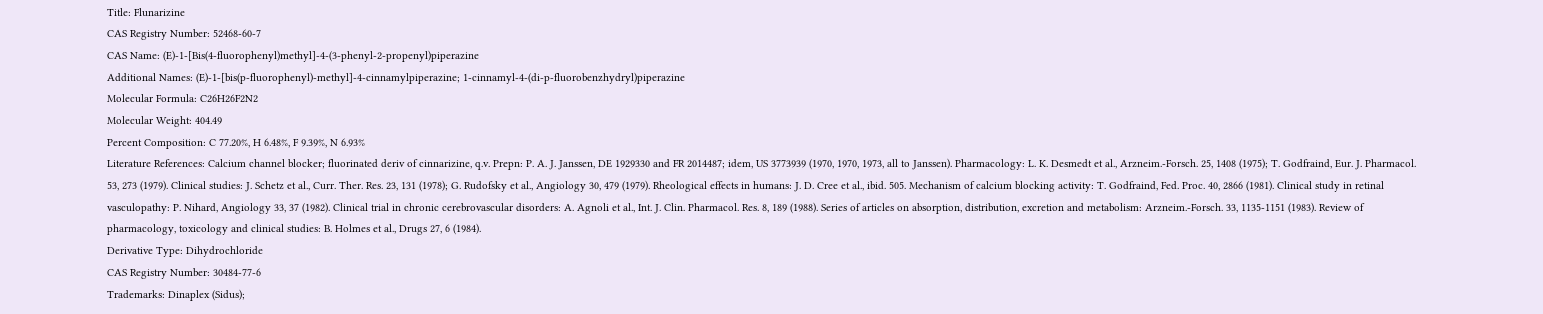Title: Flunarizine
CAS Registry Number: 52468-60-7
CAS Name: (E)-1-[Bis(4-fluorophenyl)methyl]-4-(3-phenyl-2-propenyl)piperazine
Additional Names: (E)-1-[bis(p-fluorophenyl)-methyl]-4-cinnamylpiperazine; 1-cinnamyl-4-(di-p-fluorobenzhydryl)piperazine
Molecular Formula: C26H26F2N2
Molecular Weight: 404.49
Percent Composition: C 77.20%, H 6.48%, F 9.39%, N 6.93%
Literature References: Calcium channel blocker; fluorinated deriv of cinnarizine, q.v. Prepn: P. A. J. Janssen, DE 1929330 and FR 2014487; idem, US 3773939 (1970, 1970, 1973, all to Janssen). Pharmacology: L. K. Desmedt et al., Arzneim.-Forsch. 25, 1408 (1975); T. Godfraind, Eur. J. Pharmacol. 53, 273 (1979). Clinical studies: J. Schetz et al., Curr. Ther. Res. 23, 131 (1978); G. Rudofsky et al., Angiology 30, 479 (1979). Rheological effects in humans: J. D. Cree et al., ibid. 505. Mechanism of calcium blocking activity: T. Godfraind, Fed. Proc. 40, 2866 (1981). Clinical study in retinal vasculopathy: P. Nihard, Angiology 33, 37 (1982). Clinical trial in chronic cerebrovascular disorders: A. Agnoli et al., Int. J. Clin. Pharmacol. Res. 8, 189 (1988). Series of articles on absorption, distribution, excretion and metabolism: Arzneim.-Forsch. 33, 1135-1151 (1983). Review of pharmacology, toxicology and clinical studies: B. Holmes et al., Drugs 27, 6 (1984).
Derivative Type: Dihydrochloride
CAS Registry Number: 30484-77-6
Trademarks: Dinaplex (Sidus);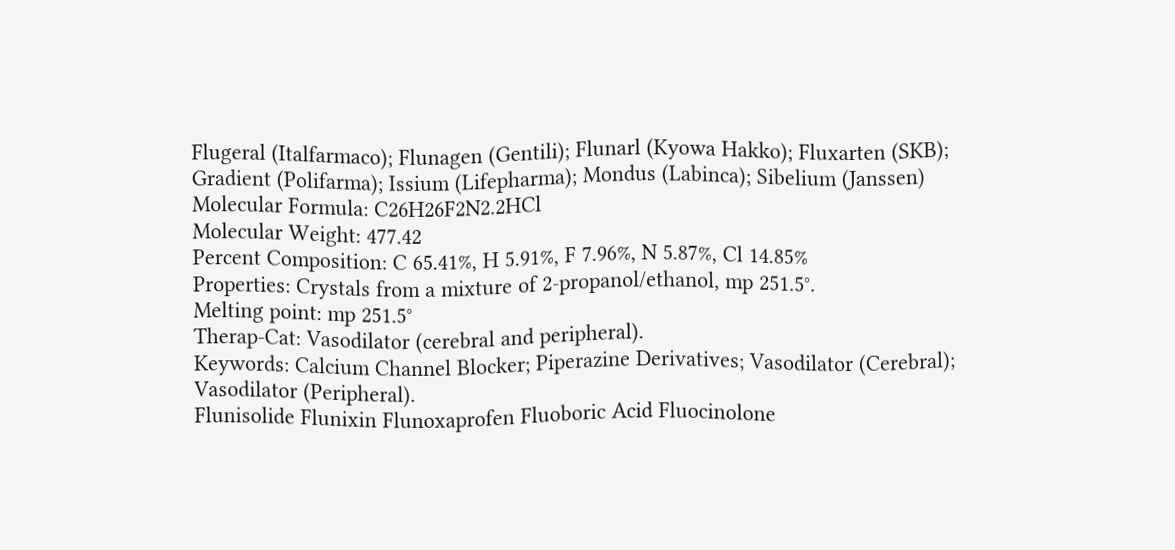Flugeral (Italfarmaco); Flunagen (Gentili); Flunarl (Kyowa Hakko); Fluxarten (SKB); Gradient (Polifarma); Issium (Lifepharma); Mondus (Labinca); Sibelium (Janssen)
Molecular Formula: C26H26F2N2.2HCl
Molecular Weight: 477.42
Percent Composition: C 65.41%, H 5.91%, F 7.96%, N 5.87%, Cl 14.85%
Properties: Crystals from a mixture of 2-propanol/ethanol, mp 251.5°.
Melting point: mp 251.5°
Therap-Cat: Vasodilator (cerebral and peripheral).
Keywords: Calcium Channel Blocker; Piperazine Derivatives; Vasodilator (Cerebral); Vasodilator (Peripheral).
Flunisolide Flunixin Flunoxaprofen Fluoboric Acid Fluocinolone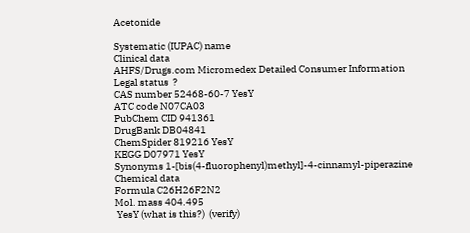Acetonide

Systematic (IUPAC) name
Clinical data
AHFS/Drugs.com Micromedex Detailed Consumer Information
Legal status  ?
CAS number 52468-60-7 YesY
ATC code N07CA03
PubChem CID 941361
DrugBank DB04841
ChemSpider 819216 YesY
KEGG D07971 YesY
Synonyms 1-[bis(4-fluorophenyl)methyl]-4-cinnamyl-piperazine
Chemical data
Formula C26H26F2N2
Mol. mass 404.495
 YesY (what is this?)  (verify)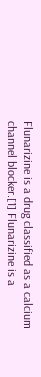Flunarizine is a drug classified as a calcium channel blocker.[1] Flunarizine is a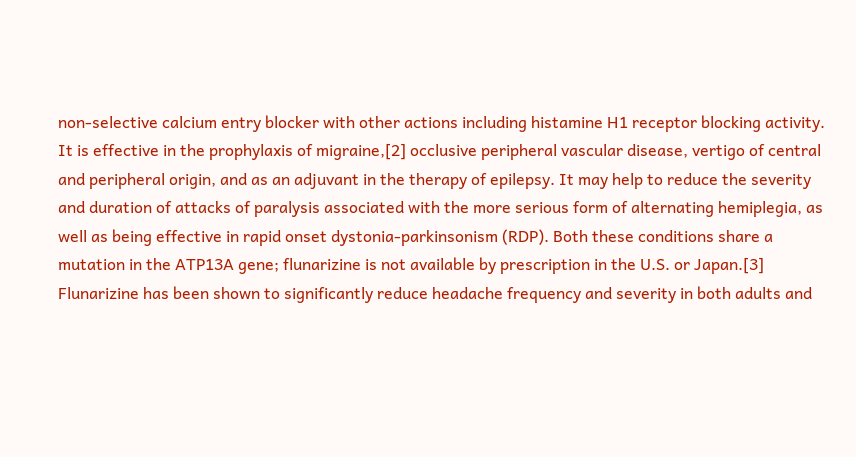non-selective calcium entry blocker with other actions including histamine H1 receptor blocking activity. It is effective in the prophylaxis of migraine,[2] occlusive peripheral vascular disease, vertigo of central and peripheral origin, and as an adjuvant in the therapy of epilepsy. It may help to reduce the severity and duration of attacks of paralysis associated with the more serious form of alternating hemiplegia, as well as being effective in rapid onset dystonia-parkinsonism (RDP). Both these conditions share a mutation in the ATP13A gene; flunarizine is not available by prescription in the U.S. or Japan.[3] Flunarizine has been shown to significantly reduce headache frequency and severity in both adults and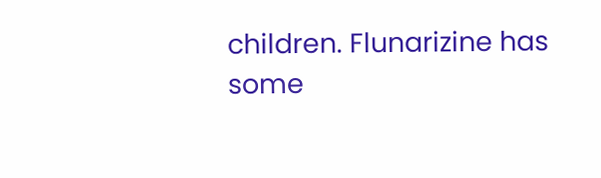children. Flunarizine has some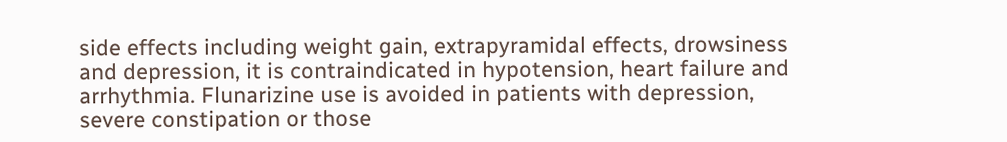side effects including weight gain, extrapyramidal effects, drowsiness and depression, it is contraindicated in hypotension, heart failure and arrhythmia. Flunarizine use is avoided in patients with depression, severe constipation or those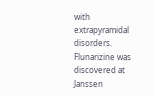with extrapyramidal disorders. Flunarizine was discovered at Janssen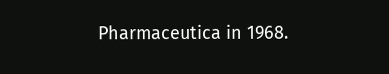Pharmaceutica in 1968.